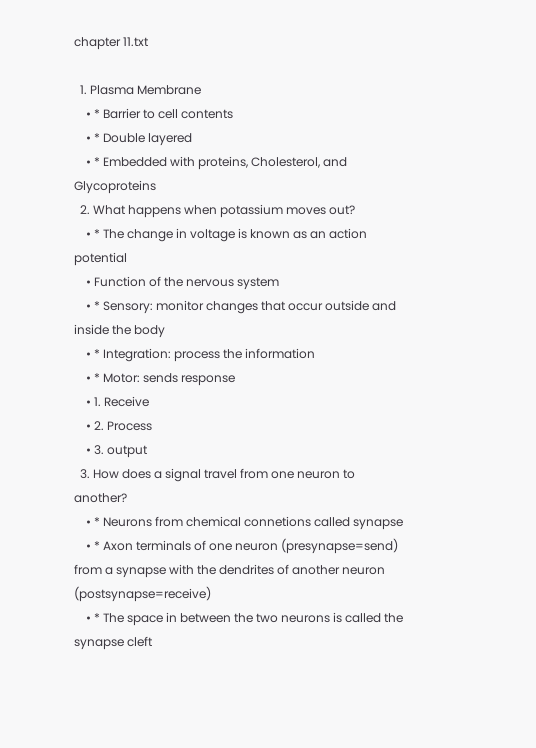chapter 11.txt

  1. Plasma Membrane
    • * Barrier to cell contents
    • * Double layered
    • * Embedded with proteins, Cholesterol, and Glycoproteins
  2. What happens when potassium moves out?
    • * The change in voltage is known as an action potential
    • Function of the nervous system
    • * Sensory: monitor changes that occur outside and inside the body
    • * Integration: process the information
    • * Motor: sends response
    • 1. Receive
    • 2. Process
    • 3. output
  3. How does a signal travel from one neuron to another?
    • * Neurons from chemical connetions called synapse
    • * Axon terminals of one neuron (presynapse=send) from a synapse with the dendrites of another neuron (postsynapse=receive)
    • * The space in between the two neurons is called the synapse cleft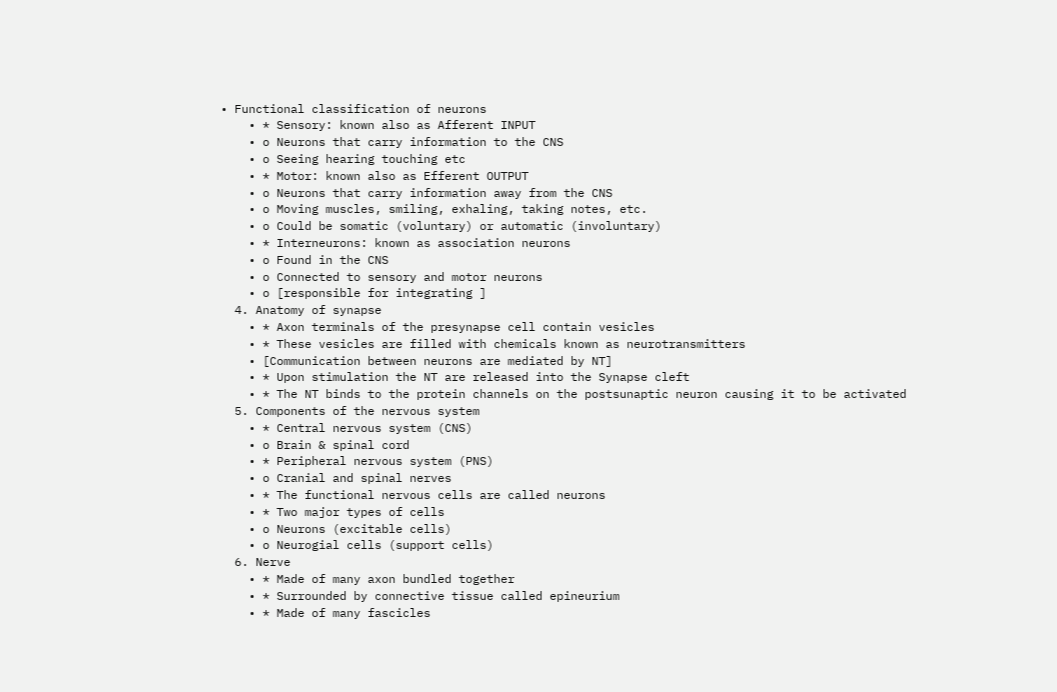• Functional classification of neurons
    • * Sensory: known also as Afferent INPUT
    • o Neurons that carry information to the CNS
    • o Seeing hearing touching etc
    • * Motor: known also as Efferent OUTPUT
    • o Neurons that carry information away from the CNS
    • o Moving muscles, smiling, exhaling, taking notes, etc.
    • o Could be somatic (voluntary) or automatic (involuntary)
    • * Interneurons: known as association neurons
    • o Found in the CNS
    • o Connected to sensory and motor neurons
    • o [responsible for integrating ]
  4. Anatomy of synapse
    • * Axon terminals of the presynapse cell contain vesicles
    • * These vesicles are filled with chemicals known as neurotransmitters
    • [Communication between neurons are mediated by NT]
    • * Upon stimulation the NT are released into the Synapse cleft
    • * The NT binds to the protein channels on the postsunaptic neuron causing it to be activated
  5. Components of the nervous system
    • * Central nervous system (CNS)
    • o Brain & spinal cord
    • * Peripheral nervous system (PNS)
    • o Cranial and spinal nerves
    • * The functional nervous cells are called neurons
    • * Two major types of cells
    • o Neurons (excitable cells)
    • o Neurogial cells (support cells)
  6. Nerve
    • * Made of many axon bundled together
    • * Surrounded by connective tissue called epineurium
    • * Made of many fascicles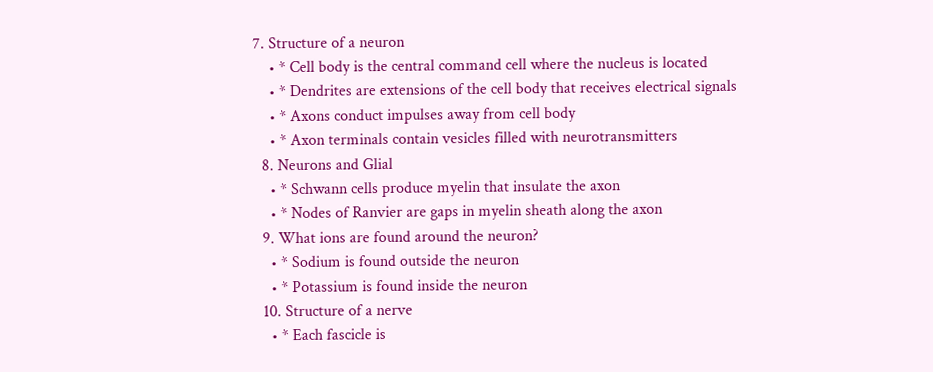7. Structure of a neuron
    • * Cell body is the central command cell where the nucleus is located
    • * Dendrites are extensions of the cell body that receives electrical signals
    • * Axons conduct impulses away from cell body
    • * Axon terminals contain vesicles filled with neurotransmitters
  8. Neurons and Glial
    • * Schwann cells produce myelin that insulate the axon
    • * Nodes of Ranvier are gaps in myelin sheath along the axon
  9. What ions are found around the neuron?
    • * Sodium is found outside the neuron
    • * Potassium is found inside the neuron
  10. Structure of a nerve
    • * Each fascicle is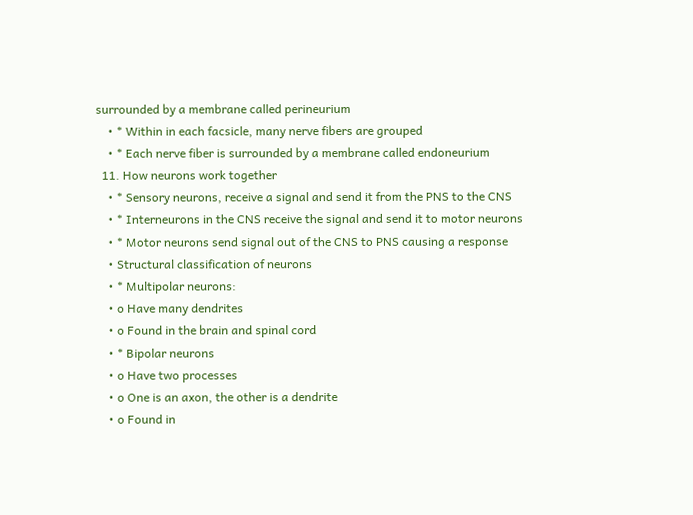surrounded by a membrane called perineurium
    • * Within in each facsicle, many nerve fibers are grouped
    • * Each nerve fiber is surrounded by a membrane called endoneurium
  11. How neurons work together
    • * Sensory neurons, receive a signal and send it from the PNS to the CNS
    • * Interneurons in the CNS receive the signal and send it to motor neurons
    • * Motor neurons send signal out of the CNS to PNS causing a response
    • Structural classification of neurons
    • * Multipolar neurons:
    • o Have many dendrites
    • o Found in the brain and spinal cord
    • * Bipolar neurons
    • o Have two processes
    • o One is an axon, the other is a dendrite
    • o Found in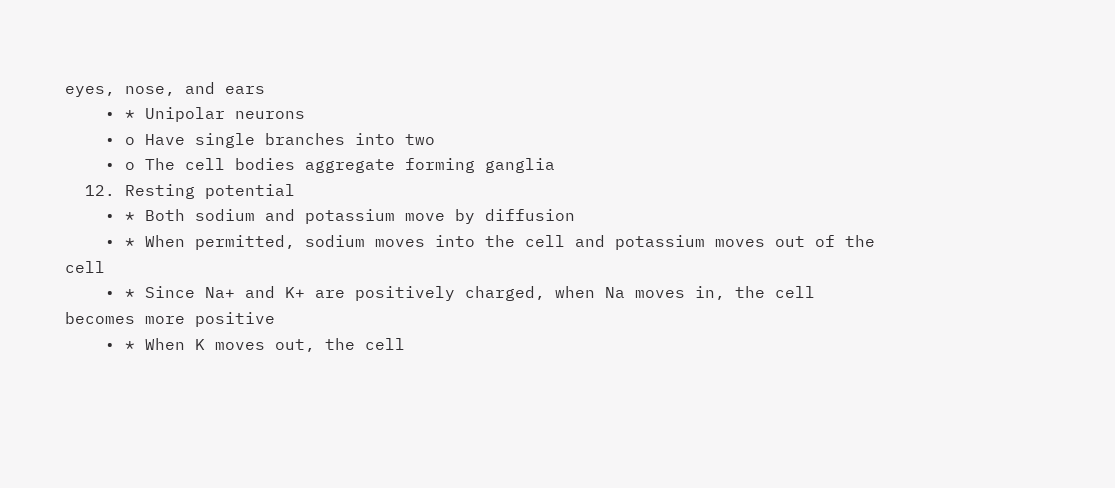eyes, nose, and ears
    • * Unipolar neurons
    • o Have single branches into two
    • o The cell bodies aggregate forming ganglia
  12. Resting potential
    • * Both sodium and potassium move by diffusion
    • * When permitted, sodium moves into the cell and potassium moves out of the cell
    • * Since Na+ and K+ are positively charged, when Na moves in, the cell becomes more positive
    • * When K moves out, the cell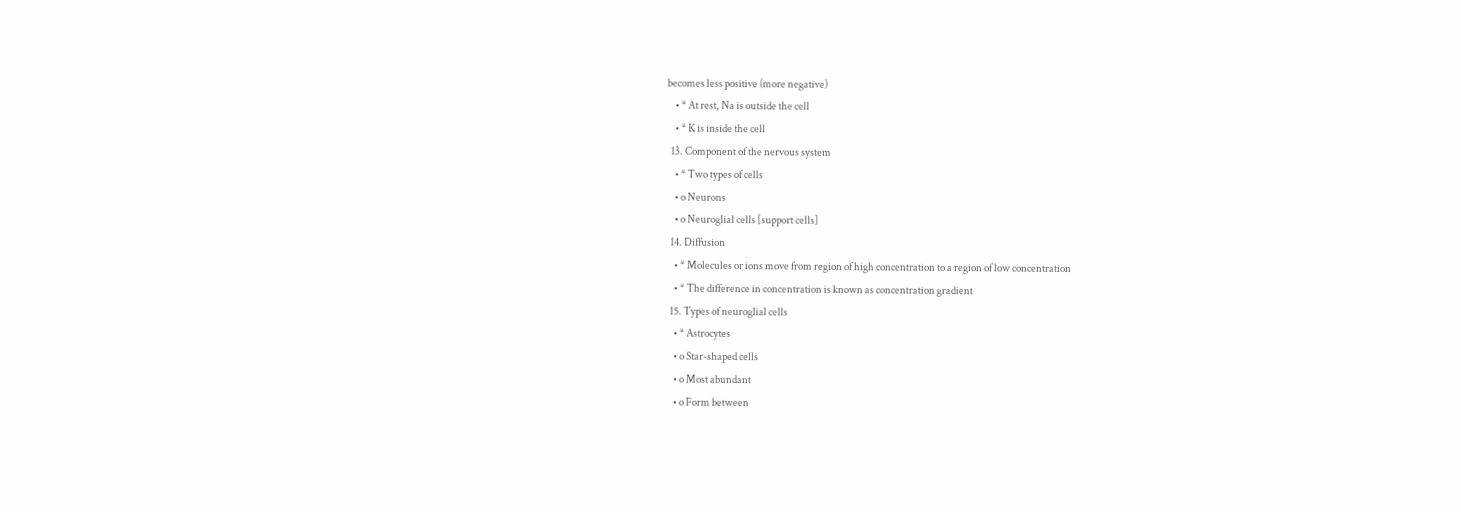becomes less positive (more negative)
    • * At rest, Na is outside the cell
    • * K is inside the cell
  13. Component of the nervous system
    • * Two types of cells
    • o Neurons
    • o Neuroglial cells [support cells]
  14. Diffusion
    • * Molecules or ions move from region of high concentration to a region of low concentration
    • * The difference in concentration is known as concentration gradient
  15. Types of neuroglial cells
    • * Astrocytes
    • o Star-shaped cells
    • o Most abundant
    • o Form between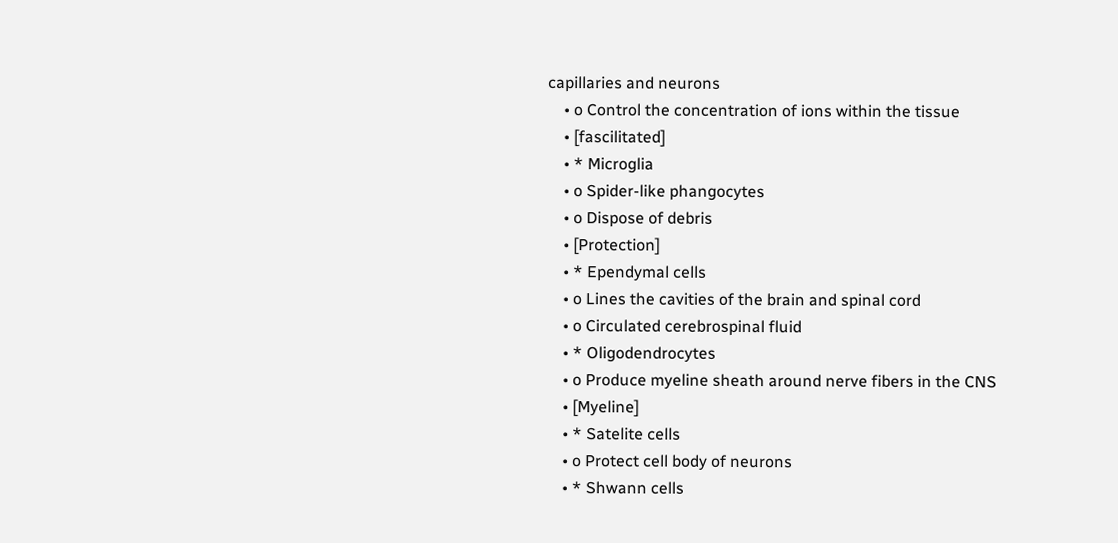capillaries and neurons
    • o Control the concentration of ions within the tissue
    • [fascilitated]
    • * Microglia
    • o Spider-like phangocytes
    • o Dispose of debris
    • [Protection]
    • * Ependymal cells
    • o Lines the cavities of the brain and spinal cord
    • o Circulated cerebrospinal fluid
    • * Oligodendrocytes
    • o Produce myeline sheath around nerve fibers in the CNS
    • [Myeline]
    • * Satelite cells
    • o Protect cell body of neurons
    • * Shwann cells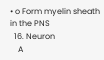• o Form myelin sheath in the PNS
  16. Neuron
    A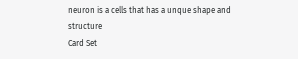neuron is a cells that has a unque shape and structure
Card Set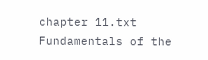chapter 11.txt
Fundamentals of the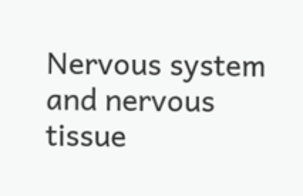Nervous system and nervous tissue